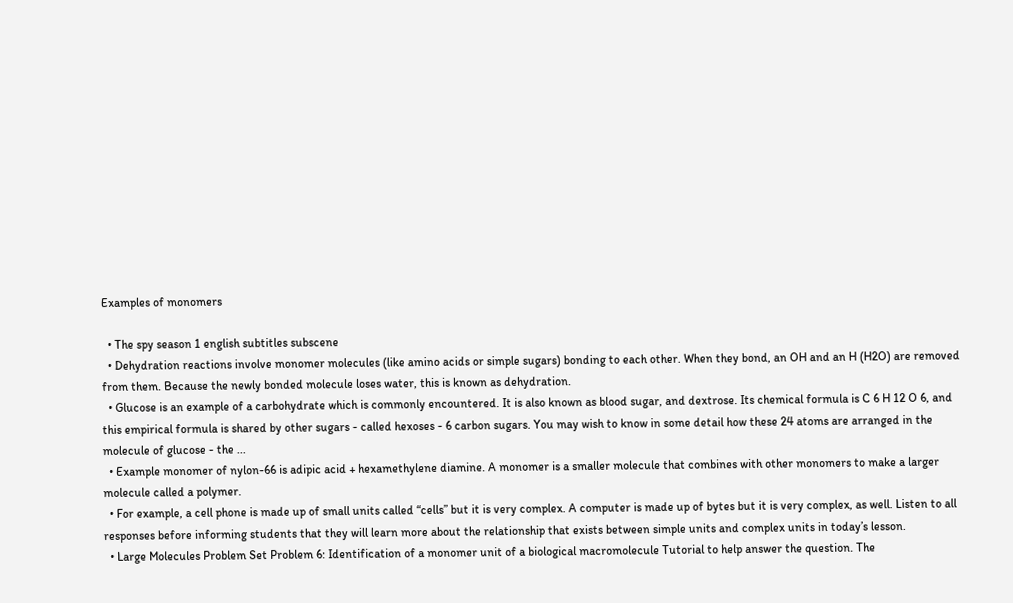Examples of monomers

  • The spy season 1 english subtitles subscene
  • Dehydration reactions involve monomer molecules (like amino acids or simple sugars) bonding to each other. When they bond, an OH and an H (H2O) are removed from them. Because the newly bonded molecule loses water, this is known as dehydration.
  • Glucose is an example of a carbohydrate which is commonly encountered. It is also known as blood sugar, and dextrose. Its chemical formula is C 6 H 12 O 6, and this empirical formula is shared by other sugars - called hexoses - 6 carbon sugars. You may wish to know in some detail how these 24 atoms are arranged in the molecule of glucose - the ...
  • Example monomer of nylon-66 is adipic acid + hexamethylene diamine. A monomer is a smaller molecule that combines with other monomers to make a larger molecule called a polymer.
  • For example, a cell phone is made up of small units called “cells” but it is very complex. A computer is made up of bytes but it is very complex, as well. Listen to all responses before informing students that they will learn more about the relationship that exists between simple units and complex units in today’s lesson.
  • Large Molecules Problem Set Problem 6: Identification of a monomer unit of a biological macromolecule Tutorial to help answer the question. The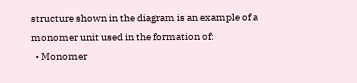structure shown in the diagram is an example of a monomer unit used in the formation of:
  • Monomer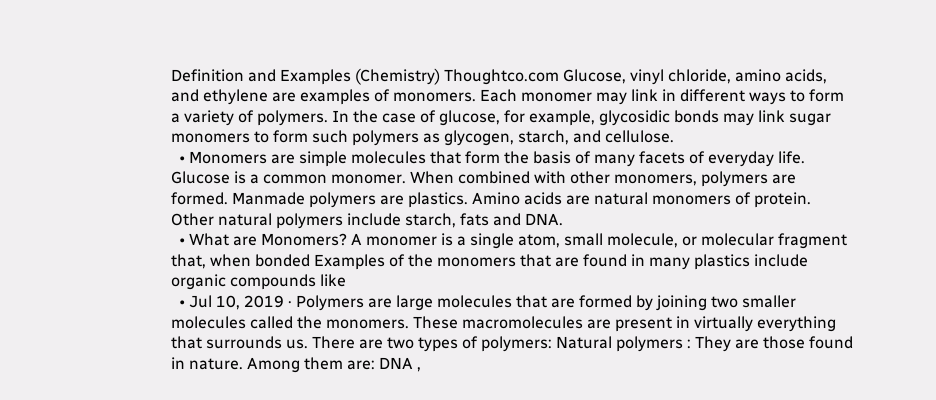Definition and Examples (Chemistry) Thoughtco.com Glucose, vinyl chloride, amino acids, and ethylene are examples of monomers. Each monomer may link in different ways to form a variety of polymers. In the case of glucose, for example, glycosidic bonds may link sugar monomers to form such polymers as glycogen, starch, and cellulose.
  • Monomers are simple molecules that form the basis of many facets of everyday life. Glucose is a common monomer. When combined with other monomers, polymers are formed. Manmade polymers are plastics. Amino acids are natural monomers of protein. Other natural polymers include starch, fats and DNA.
  • What are Monomers? A monomer is a single atom, small molecule, or molecular fragment that, when bonded Examples of the monomers that are found in many plastics include organic compounds like
  • Jul 10, 2019 · Polymers are large molecules that are formed by joining two smaller molecules called the monomers. These macromolecules are present in virtually everything that surrounds us. There are two types of polymers: Natural polymers : They are those found in nature. Among them are: DNA ,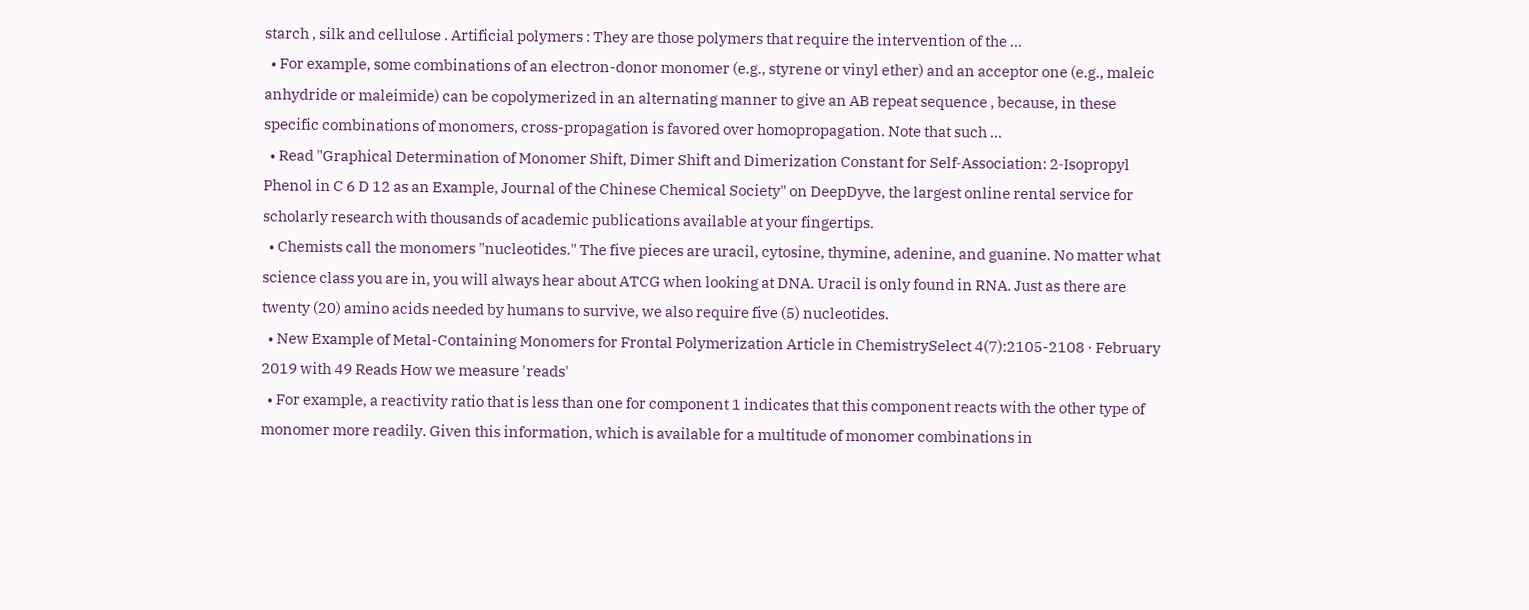starch , silk and cellulose . Artificial polymers : They are those polymers that require the intervention of the ...
  • For example, some combinations of an electron-donor monomer (e.g., styrene or vinyl ether) and an acceptor one (e.g., maleic anhydride or maleimide) can be copolymerized in an alternating manner to give an AB repeat sequence , because, in these specific combinations of monomers, cross-propagation is favored over homopropagation. Note that such ...
  • Read "Graphical Determination of Monomer Shift, Dimer Shift and Dimerization Constant for Self‐Association: 2‐Isopropyl Phenol in C 6 D 12 as an Example, Journal of the Chinese Chemical Society" on DeepDyve, the largest online rental service for scholarly research with thousands of academic publications available at your fingertips.
  • Chemists call the monomers "nucleotides." The five pieces are uracil, cytosine, thymine, adenine, and guanine. No matter what science class you are in, you will always hear about ATCG when looking at DNA. Uracil is only found in RNA. Just as there are twenty (20) amino acids needed by humans to survive, we also require five (5) nucleotides.
  • New Example of Metal-Containing Monomers for Frontal Polymerization Article in ChemistrySelect 4(7):2105-2108 · February 2019 with 49 Reads How we measure 'reads'
  • For example, a reactivity ratio that is less than one for component 1 indicates that this component reacts with the other type of monomer more readily. Given this information, which is available for a multitude of monomer combinations in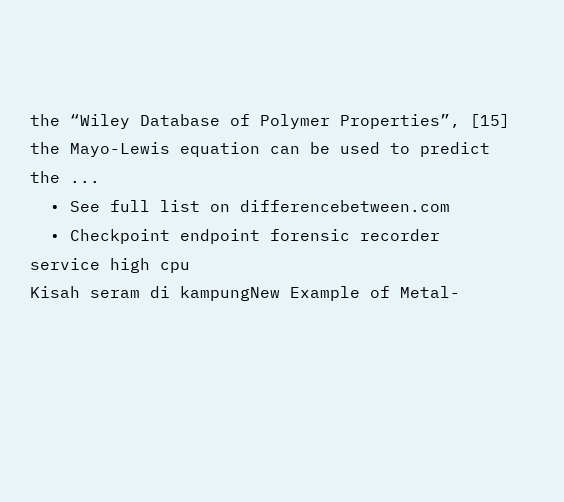the “Wiley Database of Polymer Properties”, [15] the Mayo-Lewis equation can be used to predict the ...
  • See full list on differencebetween.com
  • Checkpoint endpoint forensic recorder service high cpu
Kisah seram di kampungNew Example of Metal-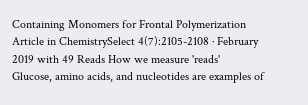Containing Monomers for Frontal Polymerization Article in ChemistrySelect 4(7):2105-2108 · February 2019 with 49 Reads How we measure 'reads'
Glucose, amino acids, and nucleotides are examples of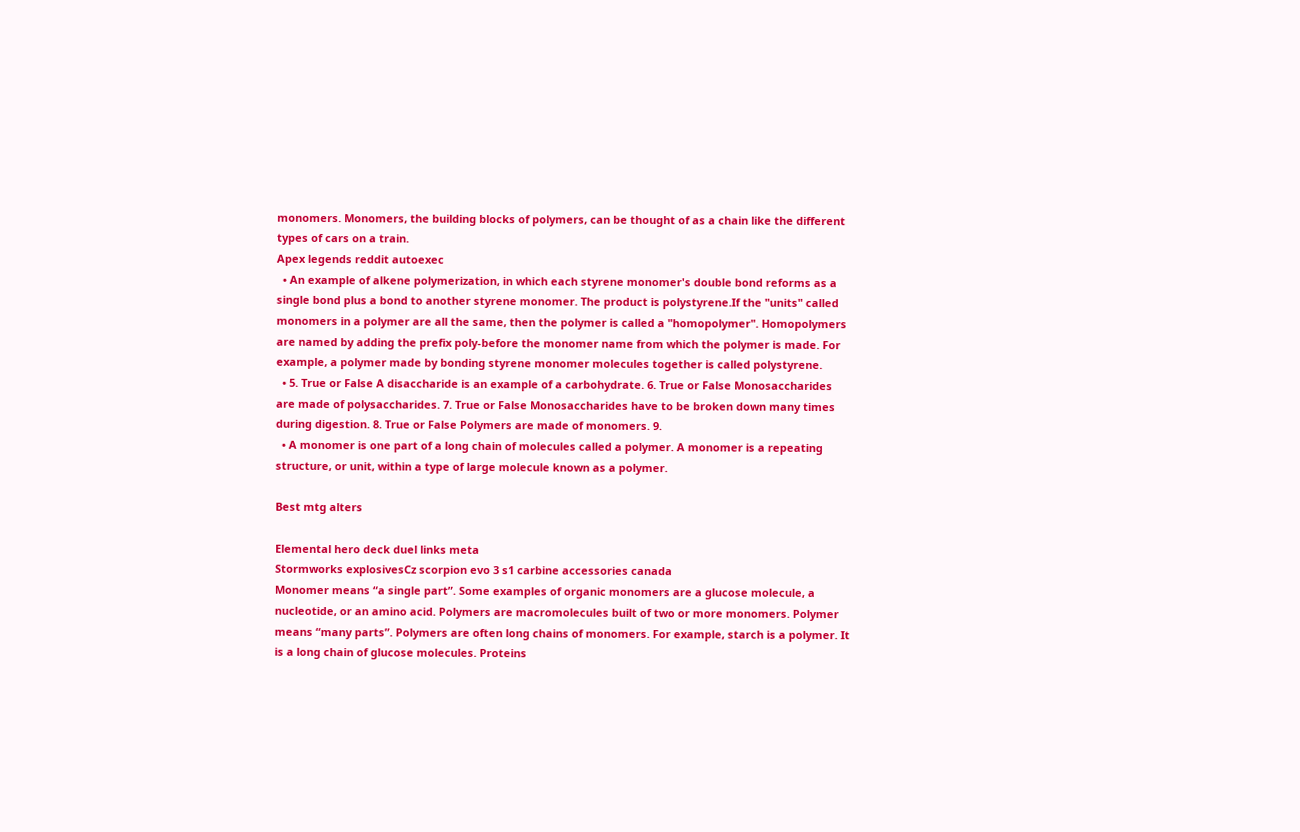monomers. Monomers, the building blocks of polymers, can be thought of as a chain like the different types of cars on a train.
Apex legends reddit autoexec
  • An example of alkene polymerization, in which each styrene monomer's double bond reforms as a single bond plus a bond to another styrene monomer. The product is polystyrene.If the "units" called monomers in a polymer are all the same, then the polymer is called a "homopolymer". Homopolymers are named by adding the prefix poly-before the monomer name from which the polymer is made. For example, a polymer made by bonding styrene monomer molecules together is called polystyrene.
  • 5. True or False A disaccharide is an example of a carbohydrate. 6. True or False Monosaccharides are made of polysaccharides. 7. True or False Monosaccharides have to be broken down many times during digestion. 8. True or False Polymers are made of monomers. 9.
  • A monomer is one part of a long chain of molecules called a polymer. A monomer is a repeating structure, or unit, within a type of large molecule known as a polymer.

Best mtg alters

Elemental hero deck duel links meta
Stormworks explosivesCz scorpion evo 3 s1 carbine accessories canada
Monomer means “a single part”. Some examples of organic monomers are a glucose molecule, a nucleotide, or an amino acid. Polymers are macromolecules built of two or more monomers. Polymer means “many parts”. Polymers are often long chains of monomers. For example, starch is a polymer. It is a long chain of glucose molecules. Proteins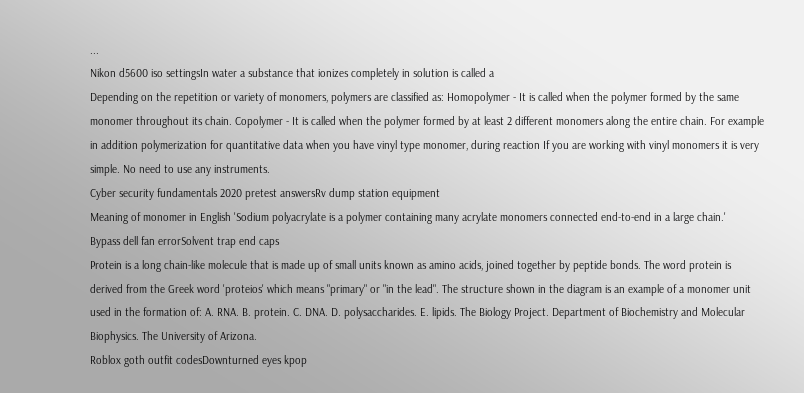...
Nikon d5600 iso settingsIn water a substance that ionizes completely in solution is called a
Depending on the repetition or variety of monomers, polymers are classified as: Homopolymer - It is called when the polymer formed by the same monomer throughout its chain. Copolymer - It is called when the polymer formed by at least 2 different monomers along the entire chain. For example in addition polymerization for quantitative data when you have vinyl type monomer, during reaction If you are working with vinyl monomers it is very simple. No need to use any instruments.
Cyber security fundamentals 2020 pretest answersRv dump station equipment
Meaning of monomer in English 'Sodium polyacrylate is a polymer containing many acrylate monomers connected end-to-end in a large chain.'
Bypass dell fan errorSolvent trap end caps
Protein is a long chain-like molecule that is made up of small units known as amino acids, joined together by peptide bonds. The word protein is derived from the Greek word 'proteios' which means "primary" or "in the lead". The structure shown in the diagram is an example of a monomer unit used in the formation of: A. RNA. B. protein. C. DNA. D. polysaccharides. E. lipids. The Biology Project. Department of Biochemistry and Molecular Biophysics. The University of Arizona.
Roblox goth outfit codesDownturned eyes kpop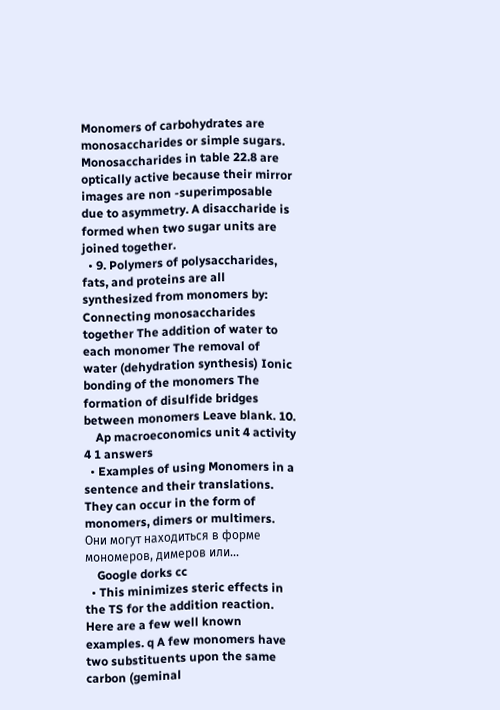Monomers of carbohydrates are monosaccharides or simple sugars. Monosaccharides in table 22.8 are optically active because their mirror images are non -superimposable due to asymmetry. A disaccharide is formed when two sugar units are joined together.
  • 9. Polymers of polysaccharides, fats, and proteins are all synthesized from monomers by: Connecting monosaccharides together The addition of water to each monomer The removal of water (dehydration synthesis) Ionic bonding of the monomers The formation of disulfide bridges between monomers Leave blank. 10.
    Ap macroeconomics unit 4 activity 4 1 answers
  • Examples of using Monomers in a sentence and their translations. They can occur in the form of monomers, dimers or multimers. Они могут находиться в форме мономеров, димеров или...
    Google dorks cc
  • This minimizes steric effects in the TS for the addition reaction. Here are a few well known examples. q A few monomers have two substituents upon the same carbon (geminal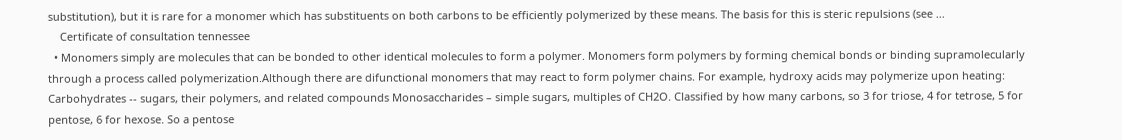substitution), but it is rare for a monomer which has substituents on both carbons to be efficiently polymerized by these means. The basis for this is steric repulsions (see ...
    Certificate of consultation tennessee
  • Monomers simply are molecules that can be bonded to other identical molecules to form a polymer. Monomers form polymers by forming chemical bonds or binding supramolecularly through a process called polymerization.Although there are difunctional monomers that may react to form polymer chains. For example, hydroxy acids may polymerize upon heating: Carbohydrates -- sugars, their polymers, and related compounds Monosaccharides – simple sugars, multiples of CH2O. Classified by how many carbons, so 3 for triose, 4 for tetrose, 5 for pentose, 6 for hexose. So a pentose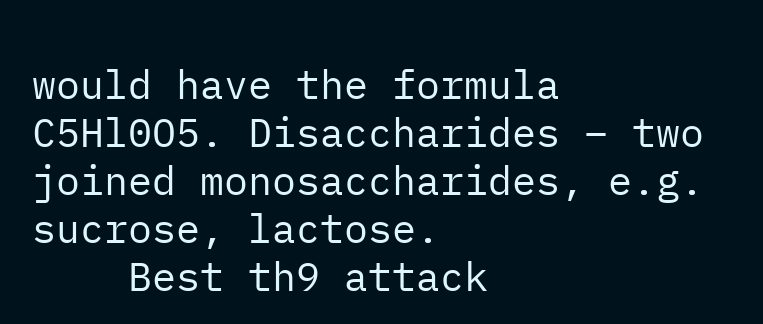would have the formula C5Hl0O5. Disaccharides – two joined monosaccharides, e.g. sucrose, lactose.
    Best th9 attack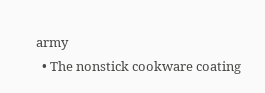army
  • The nonstick cookware coating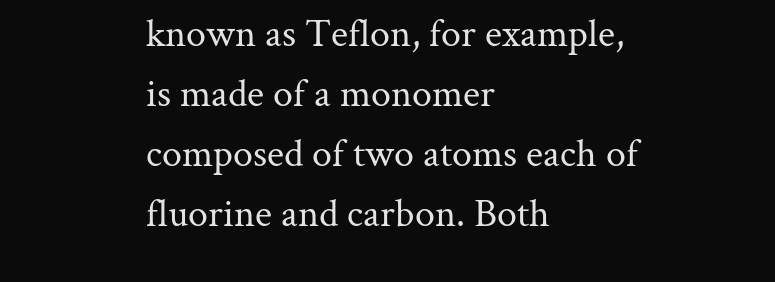known as Teflon, for example, is made of a monomer composed of two atoms each of fluorine and carbon. Both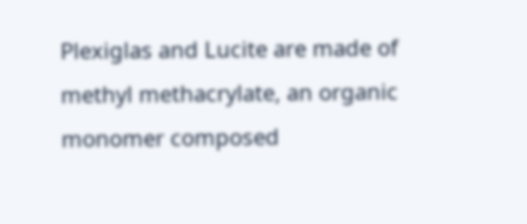Plexiglas and Lucite are made of methyl methacrylate, an organic monomer composed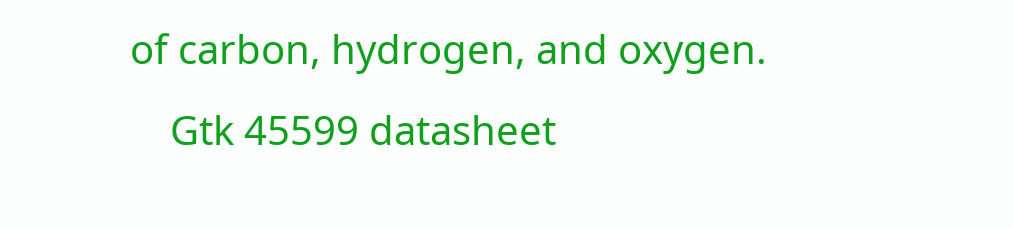of carbon, hydrogen, and oxygen.
    Gtk 45599 datasheet